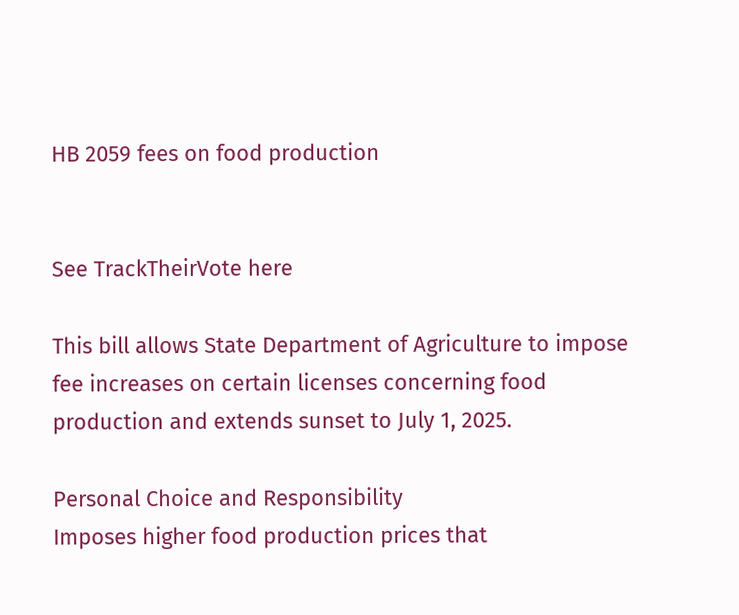HB 2059 fees on food production


See TrackTheirVote here

This bill allows State Department of Agriculture to impose fee increases on certain licenses concerning food production and extends sunset to July 1, 2025.

Personal Choice and Responsibility
Imposes higher food production prices that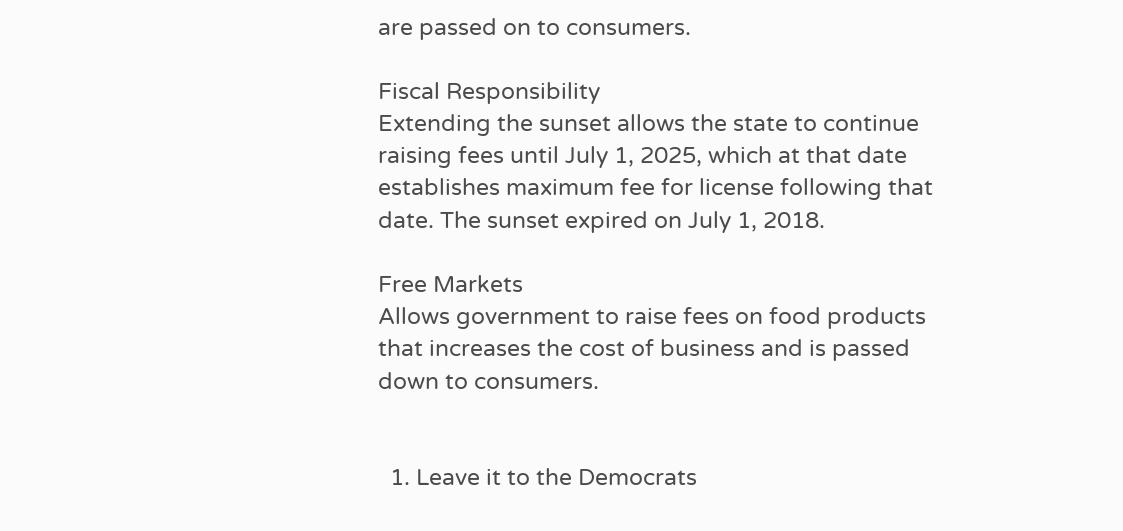are passed on to consumers.

Fiscal Responsibility
Extending the sunset allows the state to continue raising fees until July 1, 2025, which at that date establishes maximum fee for license following that date. The sunset expired on July 1, 2018.

Free Markets
Allows government to raise fees on food products that increases the cost of business and is passed down to consumers.


  1. Leave it to the Democrats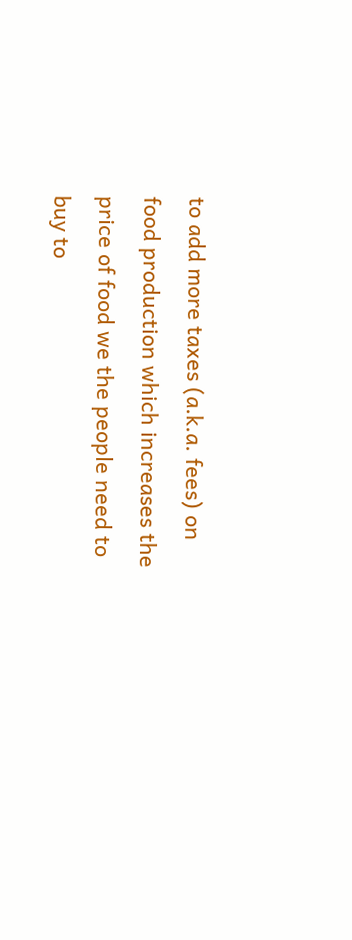to add more taxes (a.k.a. fees) on food production which increases the price of food we the people need to buy to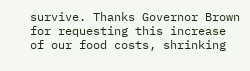survive. Thanks Governor Brown for requesting this increase of our food costs, shrinking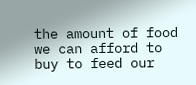the amount of food we can afford to buy to feed our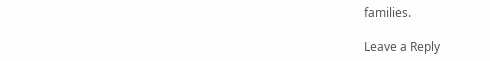families.

Leave a Reply